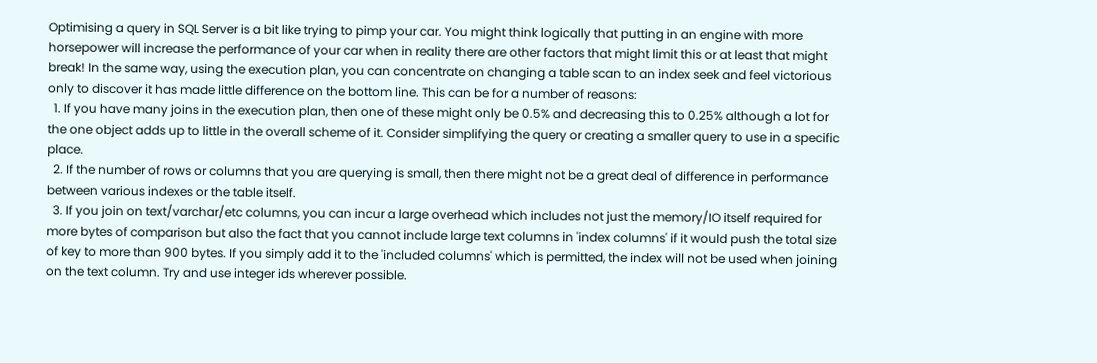Optimising a query in SQL Server is a bit like trying to pimp your car. You might think logically that putting in an engine with more horsepower will increase the performance of your car when in reality there are other factors that might limit this or at least that might break! In the same way, using the execution plan, you can concentrate on changing a table scan to an index seek and feel victorious only to discover it has made little difference on the bottom line. This can be for a number of reasons:
  1. If you have many joins in the execution plan, then one of these might only be 0.5% and decreasing this to 0.25% although a lot for the one object adds up to little in the overall scheme of it. Consider simplifying the query or creating a smaller query to use in a specific place.
  2. If the number of rows or columns that you are querying is small, then there might not be a great deal of difference in performance between various indexes or the table itself.
  3. If you join on text/varchar/etc columns, you can incur a large overhead which includes not just the memory/IO itself required for more bytes of comparison but also the fact that you cannot include large text columns in 'index columns' if it would push the total size of key to more than 900 bytes. If you simply add it to the 'included columns' which is permitted, the index will not be used when joining on the text column. Try and use integer ids wherever possible.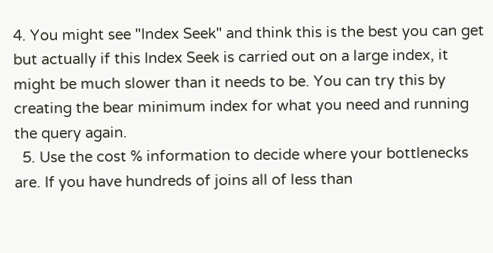4. You might see "Index Seek" and think this is the best you can get but actually if this Index Seek is carried out on a large index, it might be much slower than it needs to be. You can try this by creating the bear minimum index for what you need and running the query again.
  5. Use the cost % information to decide where your bottlenecks are. If you have hundreds of joins all of less than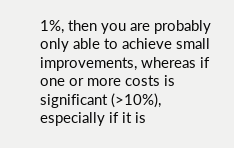1%, then you are probably only able to achieve small improvements, whereas if one or more costs is significant (>10%), especially if it is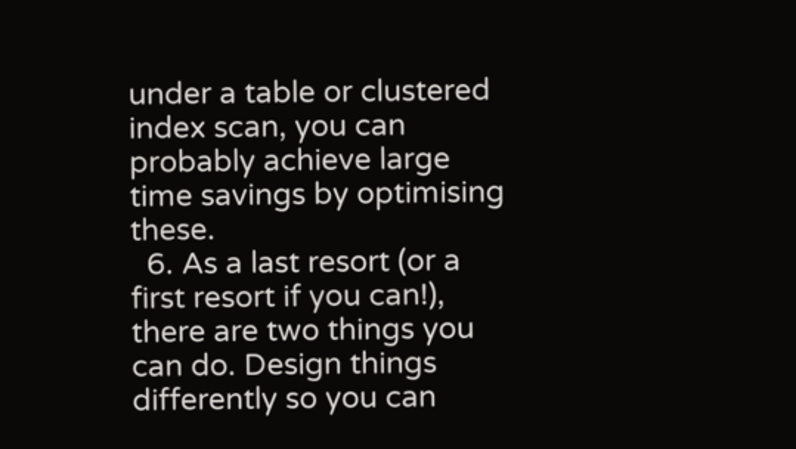under a table or clustered index scan, you can probably achieve large time savings by optimising these.
  6. As a last resort (or a first resort if you can!), there are two things you can do. Design things differently so you can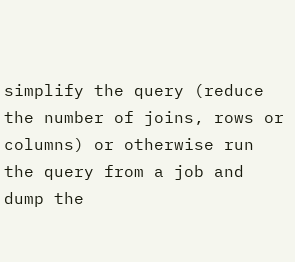simplify the query (reduce the number of joins, rows or columns) or otherwise run the query from a job and dump the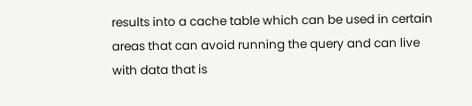results into a cache table which can be used in certain areas that can avoid running the query and can live with data that is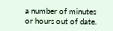a number of minutes or hours out of date.